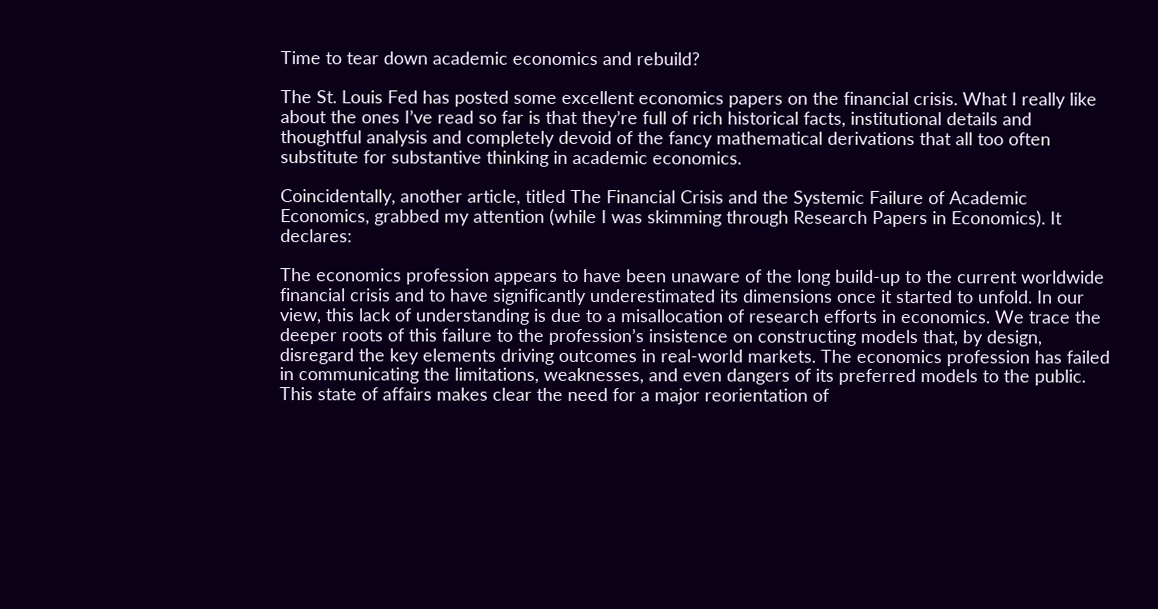Time to tear down academic economics and rebuild?

The St. Louis Fed has posted some excellent economics papers on the financial crisis. What I really like about the ones I’ve read so far is that they’re full of rich historical facts, institutional details and thoughtful analysis and completely devoid of the fancy mathematical derivations that all too often substitute for substantive thinking in academic economics.

Coincidentally, another article, titled The Financial Crisis and the Systemic Failure of Academic Economics, grabbed my attention (while I was skimming through Research Papers in Economics). It declares:

The economics profession appears to have been unaware of the long build-up to the current worldwide financial crisis and to have significantly underestimated its dimensions once it started to unfold. In our view, this lack of understanding is due to a misallocation of research efforts in economics. We trace the deeper roots of this failure to the profession’s insistence on constructing models that, by design, disregard the key elements driving outcomes in real-world markets. The economics profession has failed in communicating the limitations, weaknesses, and even dangers of its preferred models to the public. This state of affairs makes clear the need for a major reorientation of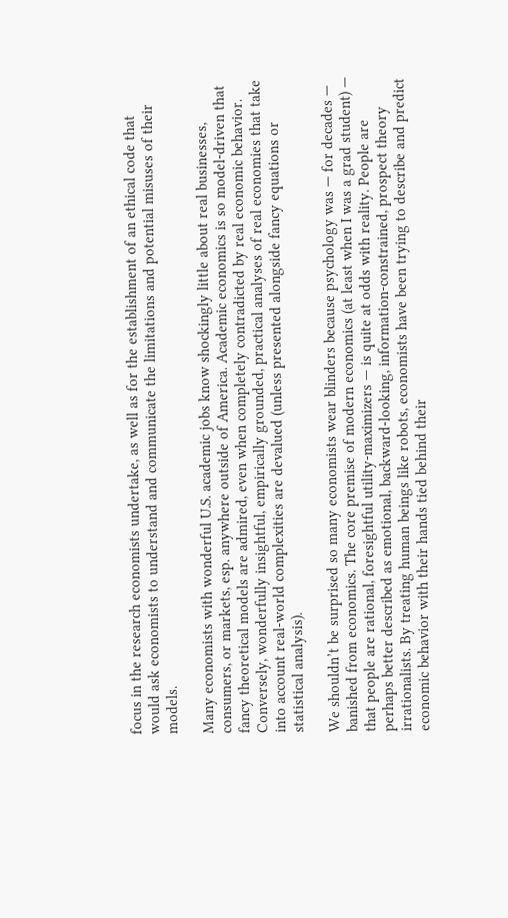focus in the research economists undertake, as well as for the establishment of an ethical code that would ask economists to understand and communicate the limitations and potential misuses of their models.

Many economists with wonderful U.S. academic jobs know shockingly little about real businesses, consumers, or markets, esp. anywhere outside of America. Academic economics is so model-driven that fancy theoretical models are admired, even when completely contradicted by real economic behavior. Conversely, wonderfully insightful, empirically grounded, practical analyses of real economies that take into account real-world complexities are devalued (unless presented alongside fancy equations or statistical analysis).

We shouldn’t be surprised so many economists wear blinders because psychology was — for decades — banished from economics. The core premise of modern economics (at least when I was a grad student) — that people are rational, foresightful utility-maximizers — is quite at odds with reality. People are perhaps better described as emotional, backward-looking, information-constrained, prospect theory irrationalists. By treating human beings like robots, economists have been trying to describe and predict economic behavior with their hands tied behind their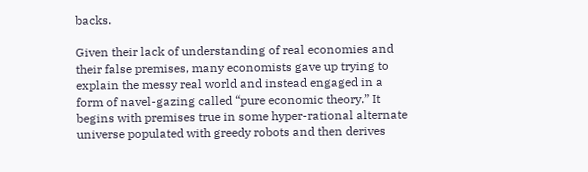backs.

Given their lack of understanding of real economies and their false premises, many economists gave up trying to explain the messy real world and instead engaged in a form of navel-gazing called “pure economic theory.” It begins with premises true in some hyper-rational alternate universe populated with greedy robots and then derives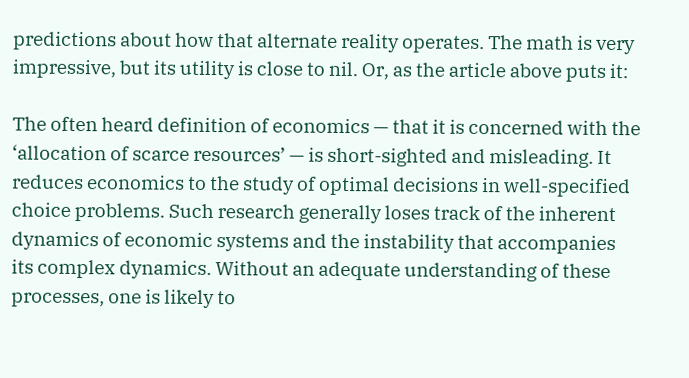predictions about how that alternate reality operates. The math is very impressive, but its utility is close to nil. Or, as the article above puts it:

The often heard definition of economics — that it is concerned with the ‘allocation of scarce resources’ — is short-sighted and misleading. It reduces economics to the study of optimal decisions in well-specified choice problems. Such research generally loses track of the inherent dynamics of economic systems and the instability that accompanies its complex dynamics. Without an adequate understanding of these processes, one is likely to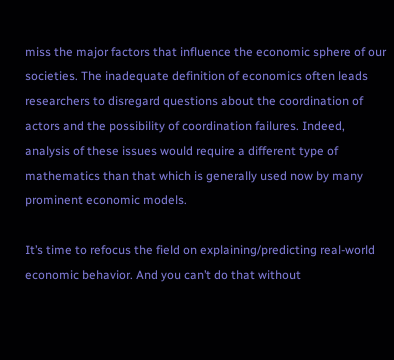miss the major factors that influence the economic sphere of our societies. The inadequate definition of economics often leads researchers to disregard questions about the coordination of actors and the possibility of coordination failures. Indeed, analysis of these issues would require a different type of mathematics than that which is generally used now by many prominent economic models.

It’s time to refocus the field on explaining/predicting real-world economic behavior. And you can’t do that without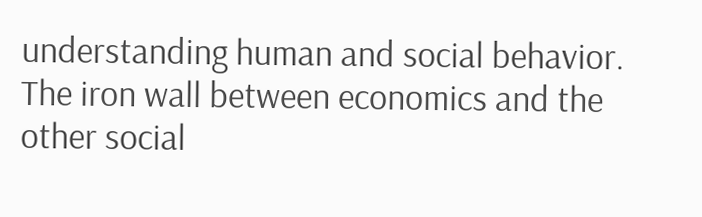understanding human and social behavior. The iron wall between economics and the other social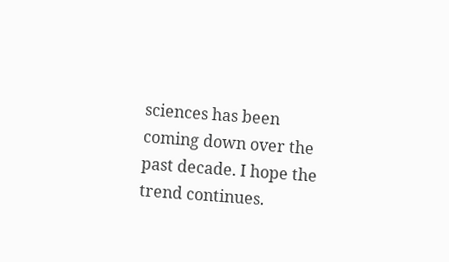sciences has been coming down over the past decade. I hope the trend continues.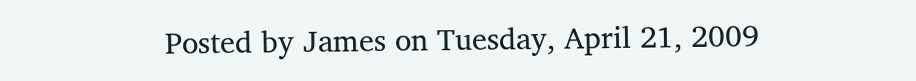Posted by James on Tuesday, April 21, 2009